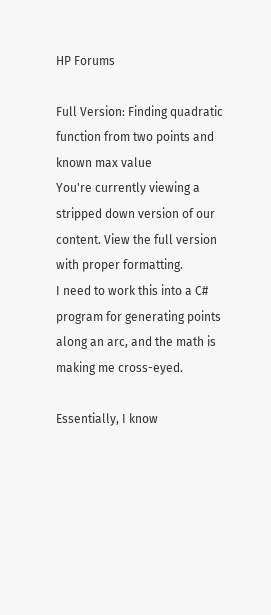HP Forums

Full Version: Finding quadratic function from two points and known max value
You're currently viewing a stripped down version of our content. View the full version with proper formatting.
I need to work this into a C# program for generating points along an arc, and the math is making me cross-eyed.

Essentially, I know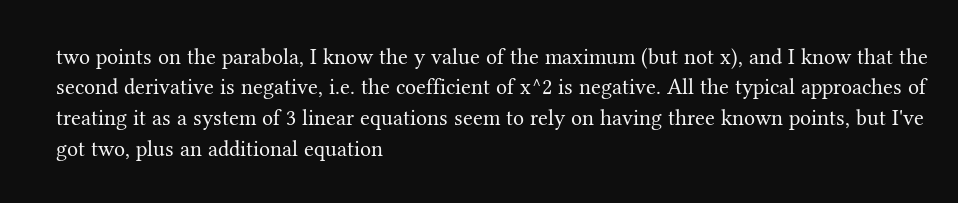two points on the parabola, I know the y value of the maximum (but not x), and I know that the second derivative is negative, i.e. the coefficient of x^2 is negative. All the typical approaches of treating it as a system of 3 linear equations seem to rely on having three known points, but I've got two, plus an additional equation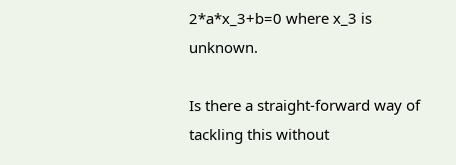2*a*x_3+b=0 where x_3 is unknown.

Is there a straight-forward way of tackling this without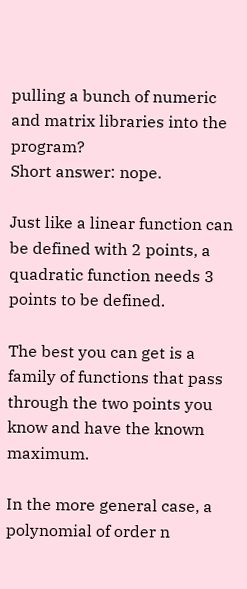pulling a bunch of numeric and matrix libraries into the program?
Short answer: nope.

Just like a linear function can be defined with 2 points, a quadratic function needs 3 points to be defined.

The best you can get is a family of functions that pass through the two points you know and have the known maximum.

In the more general case, a polynomial of order n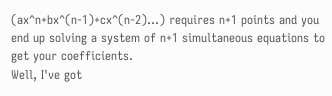(ax^n+bx^(n-1)+cx^(n-2)...) requires n+1 points and you end up solving a system of n+1 simultaneous equations to get your coefficients.
Well, I've got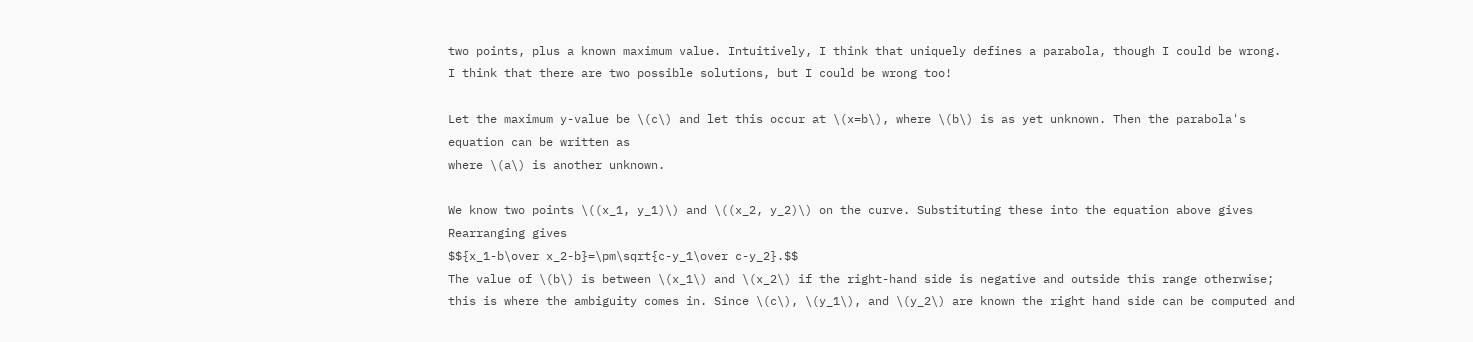two points, plus a known maximum value. Intuitively, I think that uniquely defines a parabola, though I could be wrong.
I think that there are two possible solutions, but I could be wrong too!

Let the maximum y-value be \(c\) and let this occur at \(x=b\), where \(b\) is as yet unknown. Then the parabola's equation can be written as
where \(a\) is another unknown.

We know two points \((x_1, y_1)\) and \((x_2, y_2)\) on the curve. Substituting these into the equation above gives
Rearranging gives
$${x_1-b\over x_2-b}=\pm\sqrt{c-y_1\over c-y_2}.$$
The value of \(b\) is between \(x_1\) and \(x_2\) if the right-hand side is negative and outside this range otherwise; this is where the ambiguity comes in. Since \(c\), \(y_1\), and \(y_2\) are known the right hand side can be computed and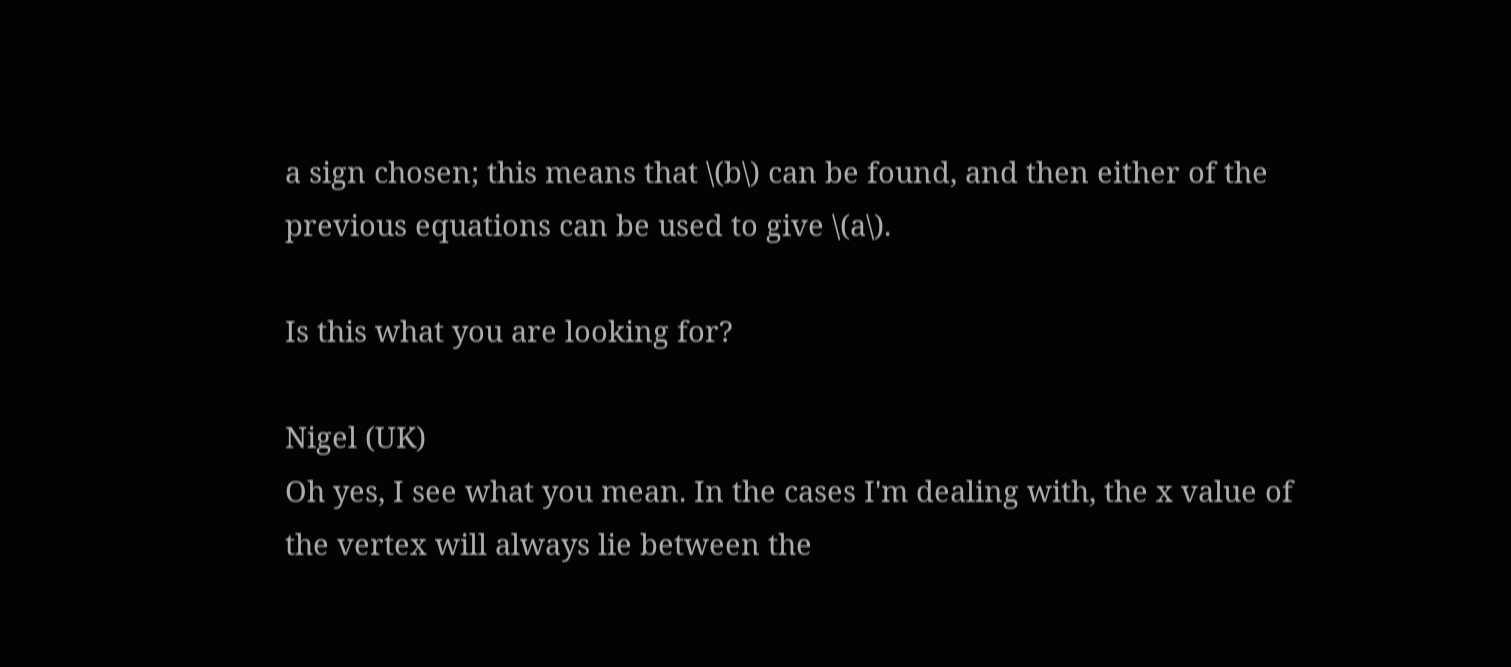a sign chosen; this means that \(b\) can be found, and then either of the previous equations can be used to give \(a\).

Is this what you are looking for?

Nigel (UK)
Oh yes, I see what you mean. In the cases I'm dealing with, the x value of the vertex will always lie between the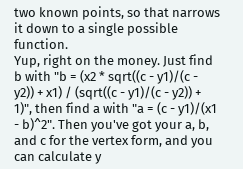two known points, so that narrows it down to a single possible function.
Yup, right on the money. Just find b with "b = (x2 * sqrt((c - y1)/(c - y2)) + x1) / (sqrt((c - y1)/(c - y2)) + 1)", then find a with "a = (c - y1)/(x1 - b)^2". Then you've got your a, b, and c for the vertex form, and you can calculate y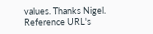values. Thanks Nigel.
Reference URL's